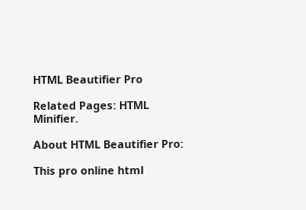HTML Beautifier Pro

Related Pages: HTML Minifier.

About HTML Beautifier Pro:

This pro online html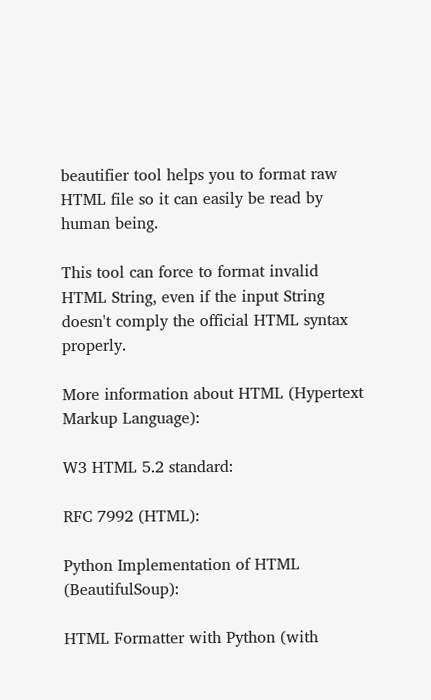beautifier tool helps you to format raw HTML file so it can easily be read by human being.

This tool can force to format invalid HTML String, even if the input String doesn't comply the official HTML syntax properly.

More information about HTML (Hypertext Markup Language):

W3 HTML 5.2 standard:

RFC 7992 (HTML):

Python Implementation of HTML (BeautifulSoup):

HTML Formatter with Python (with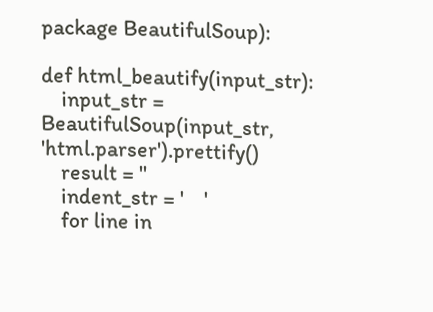package BeautifulSoup):

def html_beautify(input_str):
    input_str = BeautifulSoup(input_str, 'html.parser').prettify()
    result = ''
    indent_str = '    '
    for line in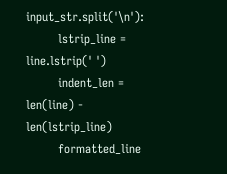input_str.split('\n'):
        lstrip_line = line.lstrip(' ')
        indent_len = len(line) - len(lstrip_line)
        formatted_line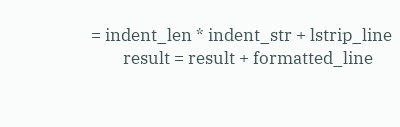= indent_len * indent_str + lstrip_line
        result = result + formatted_line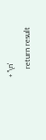+ '\n'
    return result